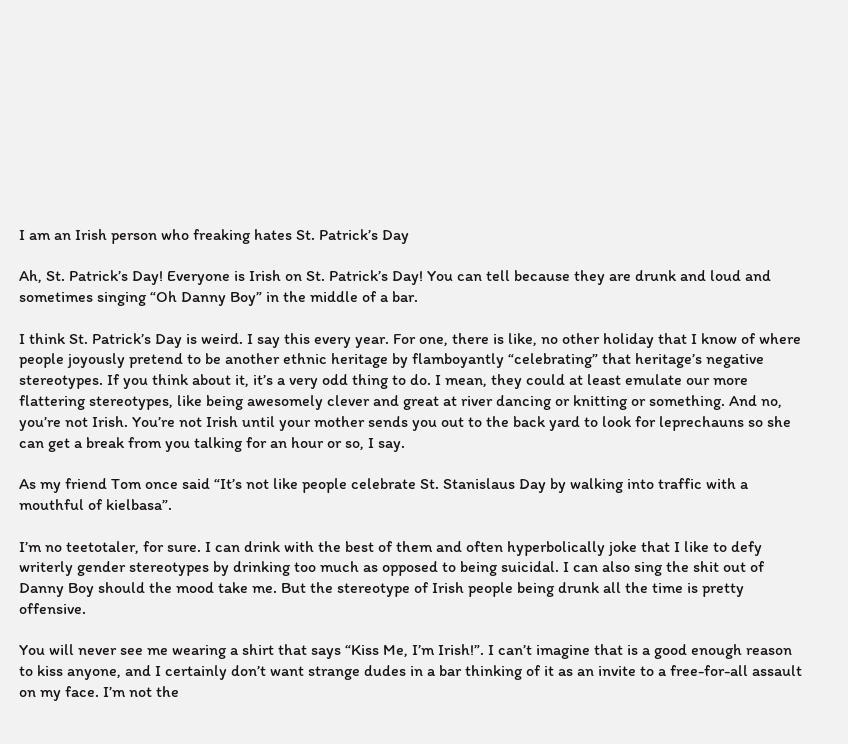I am an Irish person who freaking hates St. Patrick’s Day

Ah, St. Patrick’s Day! Everyone is Irish on St. Patrick’s Day! You can tell because they are drunk and loud and sometimes singing “Oh Danny Boy” in the middle of a bar.

I think St. Patrick’s Day is weird. I say this every year. For one, there is like, no other holiday that I know of where people joyously pretend to be another ethnic heritage by flamboyantly “celebrating” that heritage’s negative stereotypes. If you think about it, it’s a very odd thing to do. I mean, they could at least emulate our more flattering stereotypes, like being awesomely clever and great at river dancing or knitting or something. And no, you’re not Irish. You’re not Irish until your mother sends you out to the back yard to look for leprechauns so she can get a break from you talking for an hour or so, I say.

As my friend Tom once said “It’s not like people celebrate St. Stanislaus Day by walking into traffic with a mouthful of kielbasa”.

I’m no teetotaler, for sure. I can drink with the best of them and often hyperbolically joke that I like to defy writerly gender stereotypes by drinking too much as opposed to being suicidal. I can also sing the shit out of Danny Boy should the mood take me. But the stereotype of Irish people being drunk all the time is pretty offensive.

You will never see me wearing a shirt that says “Kiss Me, I’m Irish!”. I can’t imagine that is a good enough reason to kiss anyone, and I certainly don’t want strange dudes in a bar thinking of it as an invite to a free-for-all assault on my face. I’m not the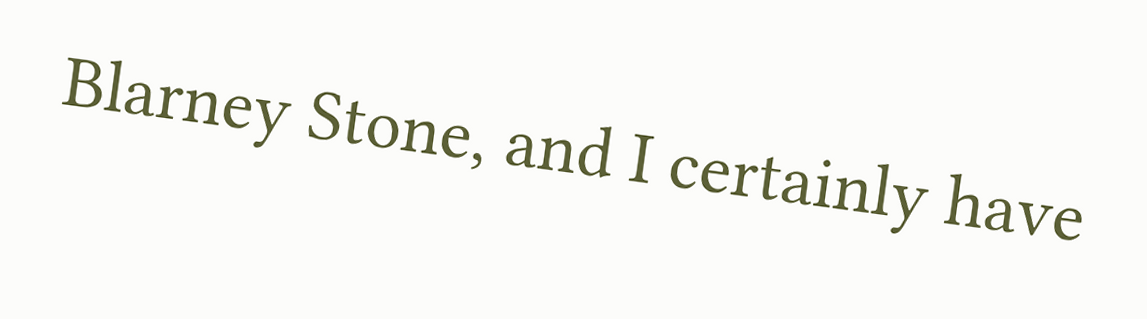Blarney Stone, and I certainly have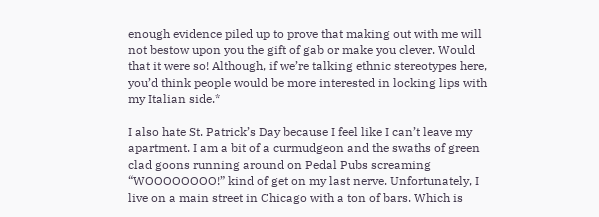enough evidence piled up to prove that making out with me will not bestow upon you the gift of gab or make you clever. Would that it were so! Although, if we’re talking ethnic stereotypes here, you’d think people would be more interested in locking lips with my Italian side.*

I also hate St. Patrick’s Day because I feel like I can’t leave my apartment. I am a bit of a curmudgeon and the swaths of green clad goons running around on Pedal Pubs screaming “WOOOOOOOO!” kind of get on my last nerve. Unfortunately, I live on a main street in Chicago with a ton of bars. Which is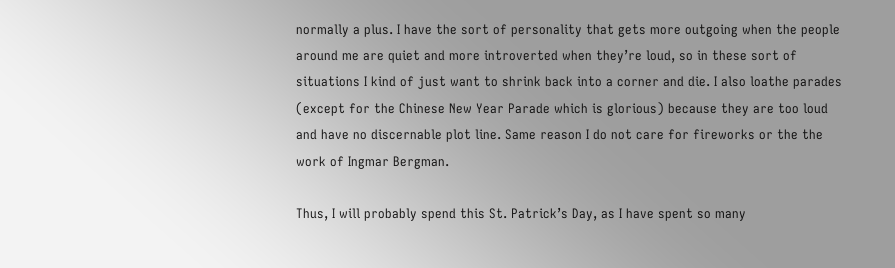normally a plus. I have the sort of personality that gets more outgoing when the people around me are quiet and more introverted when they’re loud, so in these sort of situations I kind of just want to shrink back into a corner and die. I also loathe parades (except for the Chinese New Year Parade which is glorious) because they are too loud and have no discernable plot line. Same reason I do not care for fireworks or the the work of Ingmar Bergman.

Thus, I will probably spend this St. Patrick’s Day, as I have spent so many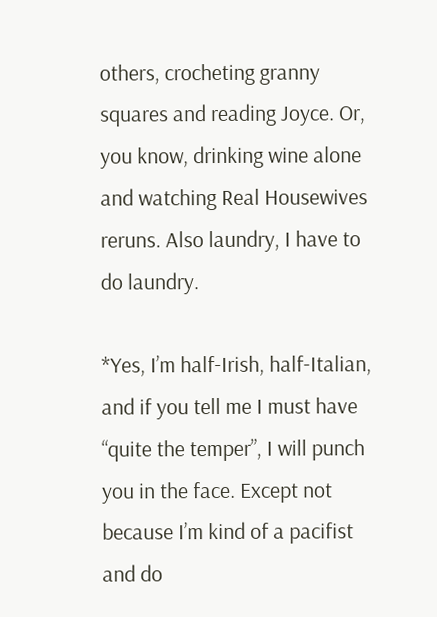others, crocheting granny squares and reading Joyce. Or, you know, drinking wine alone and watching Real Housewives reruns. Also laundry, I have to do laundry.

*Yes, I’m half-Irish, half-Italian, and if you tell me I must have “quite the temper”, I will punch you in the face. Except not because I’m kind of a pacifist and do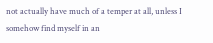not actually have much of a temper at all, unless I somehow find myself in an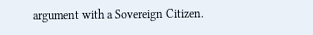argument with a Sovereign Citizen.